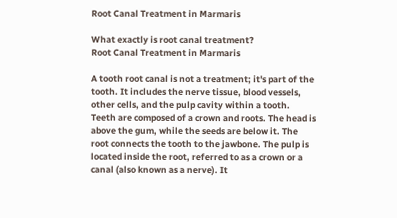Root Canal Treatment in Marmaris

What exactly is root canal treatment?
Root Canal Treatment in Marmaris

A tooth root canal is not a treatment; it's part of the tooth. It includes the nerve tissue, blood vessels, other cells, and the pulp cavity within a tooth. Teeth are composed of a crown and roots. The head is above the gum, while the seeds are below it. The root connects the tooth to the jawbone. The pulp is located inside the root, referred to as a crown or a canal (also known as a nerve). It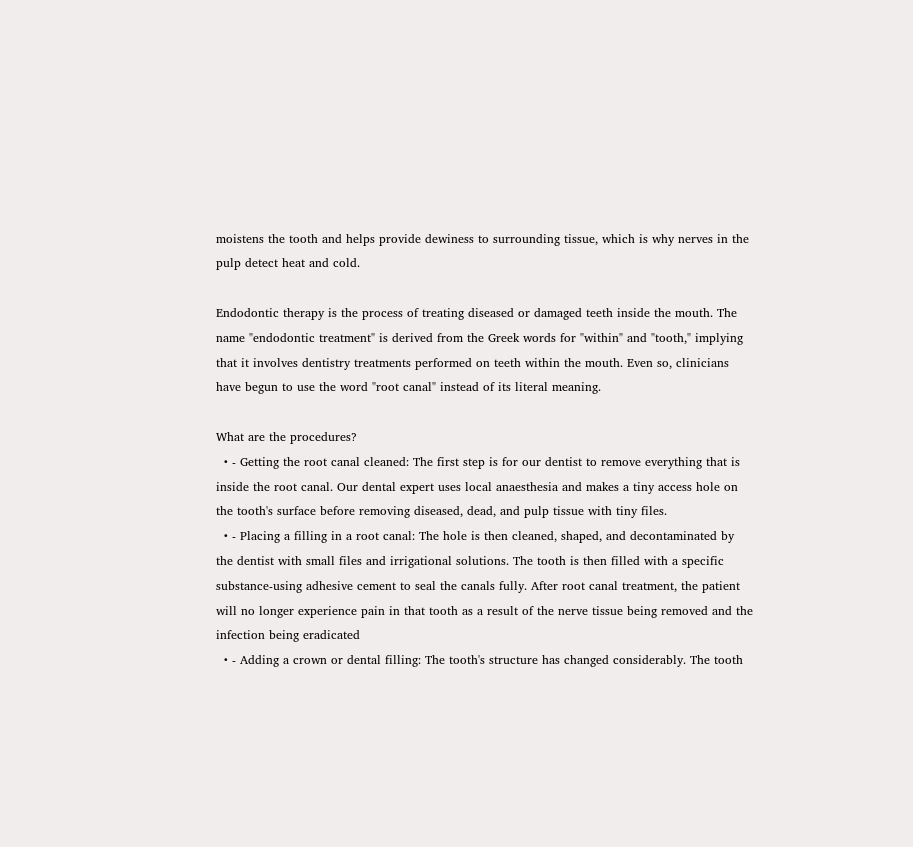moistens the tooth and helps provide dewiness to surrounding tissue, which is why nerves in the pulp detect heat and cold.

Endodontic therapy is the process of treating diseased or damaged teeth inside the mouth. The name "endodontic treatment" is derived from the Greek words for "within" and "tooth," implying that it involves dentistry treatments performed on teeth within the mouth. Even so, clinicians have begun to use the word "root canal" instead of its literal meaning.

What are the procedures?
  • - Getting the root canal cleaned: The first step is for our dentist to remove everything that is inside the root canal. Our dental expert uses local anaesthesia and makes a tiny access hole on the tooth's surface before removing diseased, dead, and pulp tissue with tiny files.
  • - Placing a filling in a root canal: The hole is then cleaned, shaped, and decontaminated by the dentist with small files and irrigational solutions. The tooth is then filled with a specific substance-using adhesive cement to seal the canals fully. After root canal treatment, the patient will no longer experience pain in that tooth as a result of the nerve tissue being removed and the infection being eradicated
  • - Adding a crown or dental filling: The tooth's structure has changed considerably. The tooth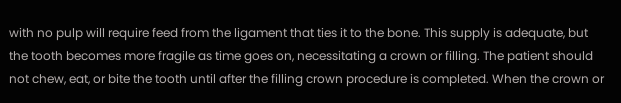with no pulp will require feed from the ligament that ties it to the bone. This supply is adequate, but the tooth becomes more fragile as time goes on, necessitating a crown or filling. The patient should not chew, eat, or bite the tooth until after the filling crown procedure is completed. When the crown or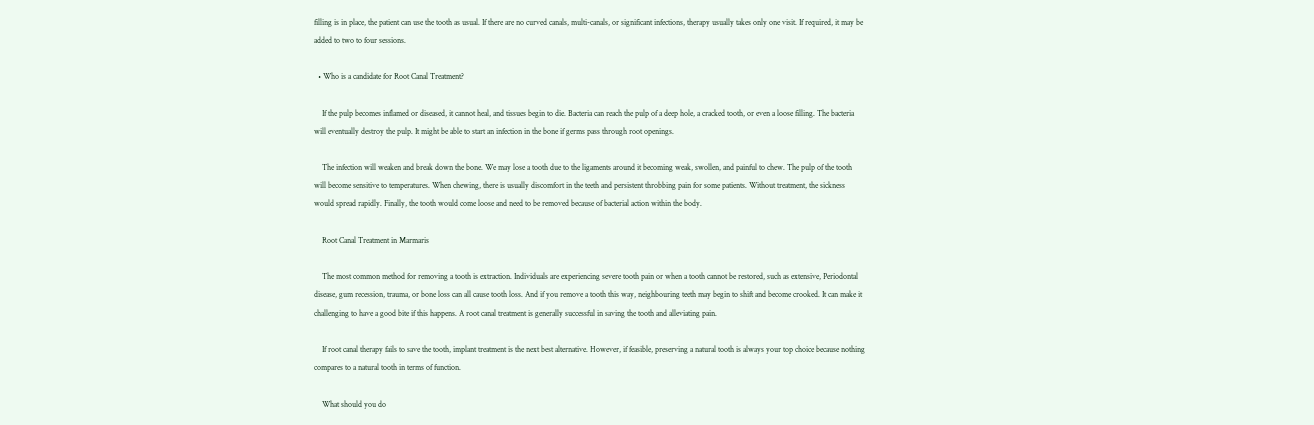filling is in place, the patient can use the tooth as usual. If there are no curved canals, multi-canals, or significant infections, therapy usually takes only one visit. If required, it may be added to two to four sessions.

  • Who is a candidate for Root Canal Treatment?

    If the pulp becomes inflamed or diseased, it cannot heal, and tissues begin to die. Bacteria can reach the pulp of a deep hole, a cracked tooth, or even a loose filling. The bacteria will eventually destroy the pulp. It might be able to start an infection in the bone if germs pass through root openings.

    The infection will weaken and break down the bone. We may lose a tooth due to the ligaments around it becoming weak, swollen, and painful to chew. The pulp of the tooth will become sensitive to temperatures. When chewing, there is usually discomfort in the teeth and persistent throbbing pain for some patients. Without treatment, the sickness would spread rapidly. Finally, the tooth would come loose and need to be removed because of bacterial action within the body.

    Root Canal Treatment in Marmaris

    The most common method for removing a tooth is extraction. Individuals are experiencing severe tooth pain or when a tooth cannot be restored, such as extensive, Periodontal disease, gum recession, trauma, or bone loss can all cause tooth loss. And if you remove a tooth this way, neighbouring teeth may begin to shift and become crooked. It can make it challenging to have a good bite if this happens. A root canal treatment is generally successful in saving the tooth and alleviating pain.

    If root canal therapy fails to save the tooth, implant treatment is the next best alternative. However, if feasible, preserving a natural tooth is always your top choice because nothing compares to a natural tooth in terms of function.

    What should you do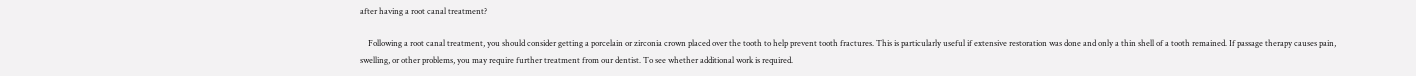after having a root canal treatment?

    Following a root canal treatment, you should consider getting a porcelain or zirconia crown placed over the tooth to help prevent tooth fractures. This is particularly useful if extensive restoration was done and only a thin shell of a tooth remained. If passage therapy causes pain, swelling, or other problems, you may require further treatment from our dentist. To see whether additional work is required.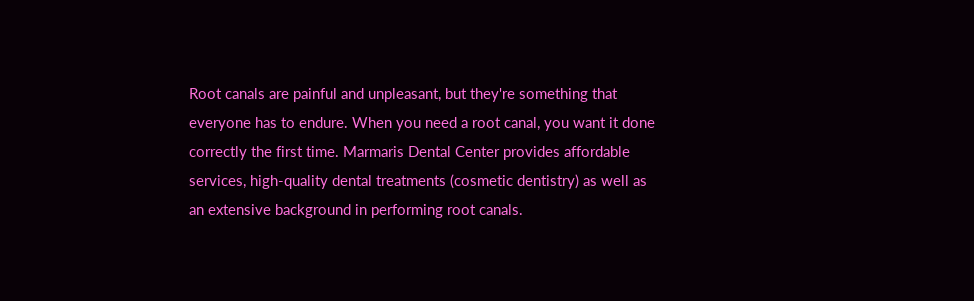Root canals are painful and unpleasant, but they're something that everyone has to endure. When you need a root canal, you want it done correctly the first time. Marmaris Dental Center provides affordable services, high-quality dental treatments (cosmetic dentistry) as well as an extensive background in performing root canals.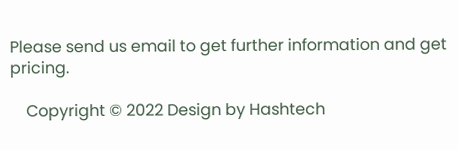Please send us email to get further information and get pricing.

    Copyright © 2022 Design by Hashtech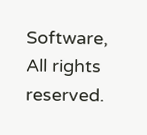Software, All rights reserved.